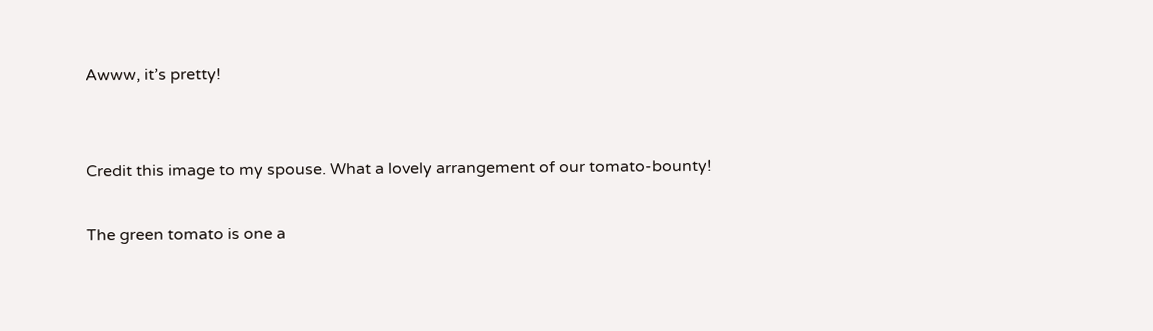Awww, it’s pretty!


Credit this image to my spouse. What a lovely arrangement of our tomato-bounty!

The green tomato is one a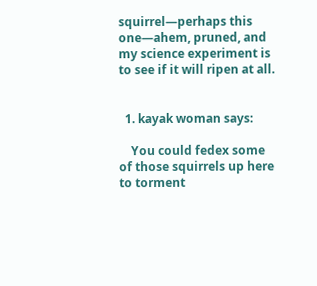squirrel—perhaps this one—ahem, pruned, and my science experiment is to see if it will ripen at all.


  1. kayak woman says:

    You could fedex some of those squirrels up here to torment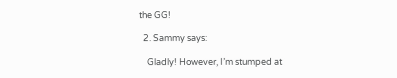the GG!

  2. Sammy says:

    Gladly! However, I’m stumped at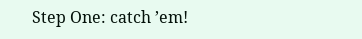Step One: catch ’em!